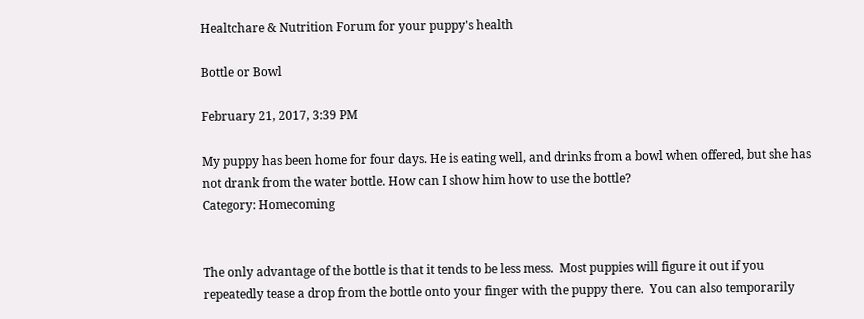Healtchare & Nutrition Forum for your puppy's health

Bottle or Bowl

February 21, 2017, 3:39 PM

My puppy has been home for four days. He is eating well, and drinks from a bowl when offered, but she has not drank from the water bottle. How can I show him how to use the bottle?
Category: Homecoming


The only advantage of the bottle is that it tends to be less mess.  Most puppies will figure it out if you repeatedly tease a drop from the bottle onto your finger with the puppy there.  You can also temporarily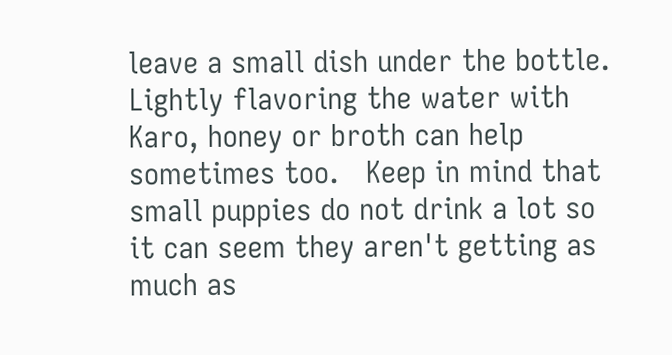leave a small dish under the bottle. Lightly flavoring the water with Karo, honey or broth can help sometimes too.   Keep in mind that small puppies do not drink a lot so it can seem they aren't getting as much as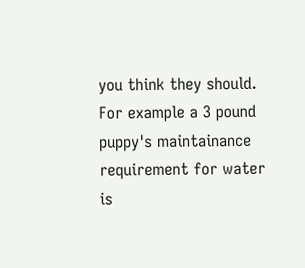you think they should.  For example a 3 pound puppy's maintainance requirement for water is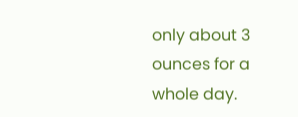only about 3 ounces for a whole day.